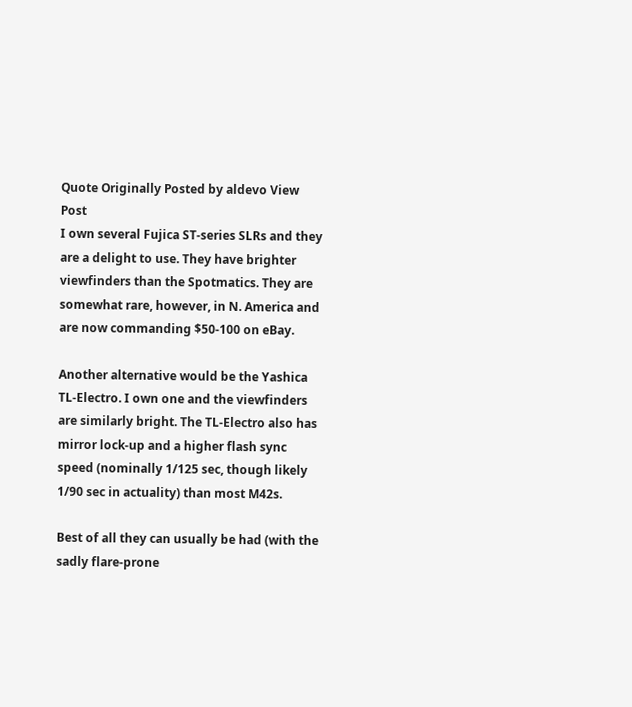Quote Originally Posted by aldevo View Post
I own several Fujica ST-series SLRs and they are a delight to use. They have brighter viewfinders than the Spotmatics. They are somewhat rare, however, in N. America and are now commanding $50-100 on eBay.

Another alternative would be the Yashica TL-Electro. I own one and the viewfinders are similarly bright. The TL-Electro also has mirror lock-up and a higher flash sync speed (nominally 1/125 sec, though likely 1/90 sec in actuality) than most M42s.

Best of all they can usually be had (with the sadly flare-prone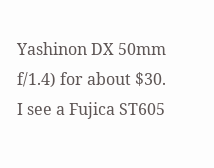Yashinon DX 50mm f/1.4) for about $30.
I see a Fujica ST605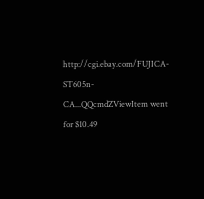http://cgi.ebay.com/FUJICA-ST605n-CA...QQcmdZViewItem went for $10.49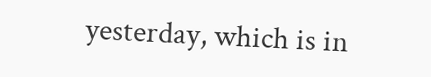yesterday, which is in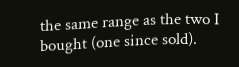the same range as the two I bought (one since sold).